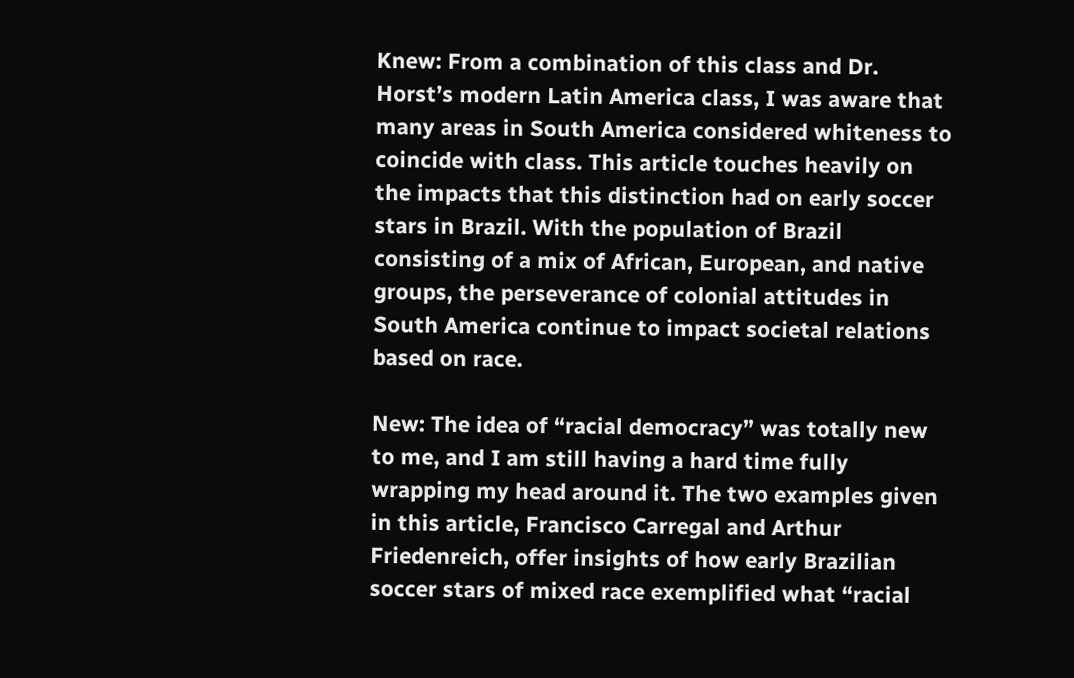Knew: From a combination of this class and Dr. Horst’s modern Latin America class, I was aware that many areas in South America considered whiteness to coincide with class. This article touches heavily on the impacts that this distinction had on early soccer stars in Brazil. With the population of Brazil consisting of a mix of African, European, and native groups, the perseverance of colonial attitudes in South America continue to impact societal relations based on race.

New: The idea of “racial democracy” was totally new to me, and I am still having a hard time fully wrapping my head around it. The two examples given in this article, Francisco Carregal and Arthur Friedenreich, offer insights of how early Brazilian soccer stars of mixed race exemplified what “racial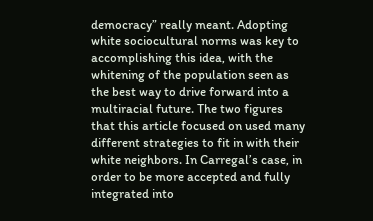democracy” really meant. Adopting white sociocultural norms was key to accomplishing this idea, with the whitening of the population seen as the best way to drive forward into a multiracial future. The two figures that this article focused on used many different strategies to fit in with their white neighbors. In Carregal’s case, in order to be more accepted and fully integrated into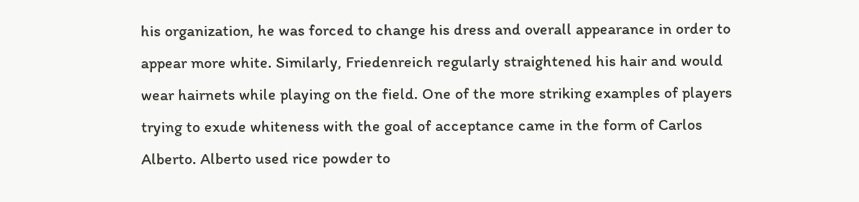his organization, he was forced to change his dress and overall appearance in order to appear more white. Similarly, Friedenreich regularly straightened his hair and would wear hairnets while playing on the field. One of the more striking examples of players trying to exude whiteness with the goal of acceptance came in the form of Carlos Alberto. Alberto used rice powder to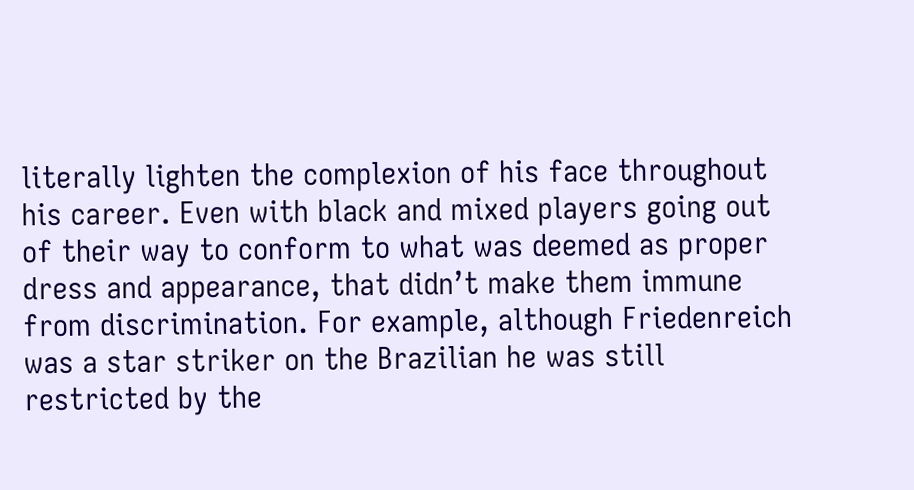literally lighten the complexion of his face throughout his career. Even with black and mixed players going out of their way to conform to what was deemed as proper dress and appearance, that didn’t make them immune from discrimination. For example, although Friedenreich was a star striker on the Brazilian he was still restricted by the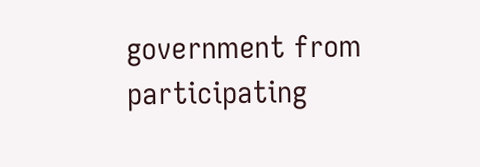government from participating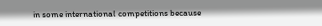in some international competitions because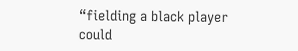“fielding a black player could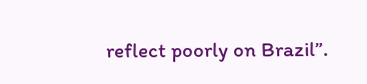reflect poorly on Brazil”.